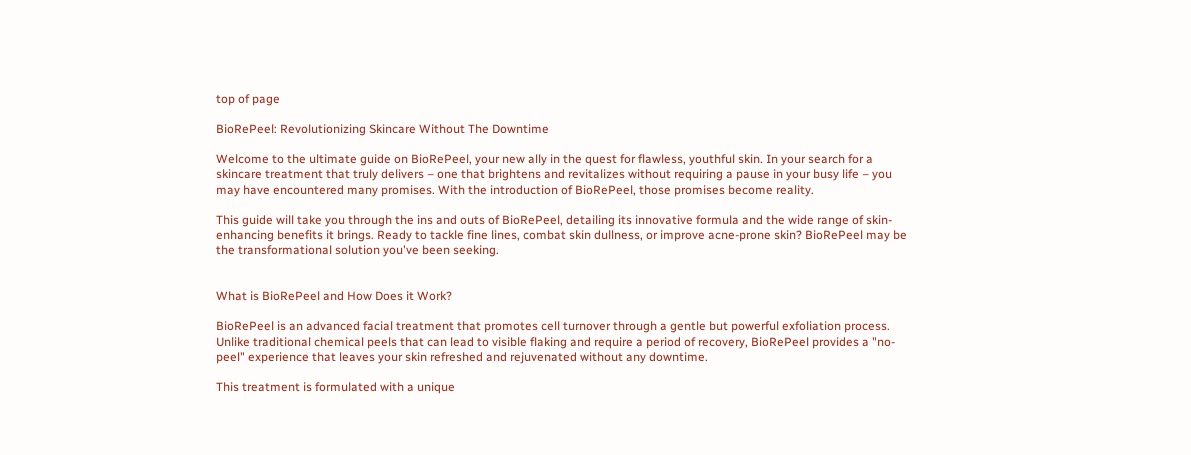top of page

BioRePeel: Revolutionizing Skincare Without The Downtime

Welcome to the ultimate guide on BioRePeel, your new ally in the quest for flawless, youthful skin. In your search for a skincare treatment that truly delivers – one that brightens and revitalizes without requiring a pause in your busy life – you may have encountered many promises. With the introduction of BioRePeel, those promises become reality.

This guide will take you through the ins and outs of BioRePeel, detailing its innovative formula and the wide range of skin-enhancing benefits it brings. Ready to tackle fine lines, combat skin dullness, or improve acne-prone skin? BioRePeel may be the transformational solution you've been seeking.


What is BioRePeel and How Does it Work?

BioRePeel is an advanced facial treatment that promotes cell turnover through a gentle but powerful exfoliation process. Unlike traditional chemical peels that can lead to visible flaking and require a period of recovery, BioRePeel provides a "no-peel" experience that leaves your skin refreshed and rejuvenated without any downtime.

This treatment is formulated with a unique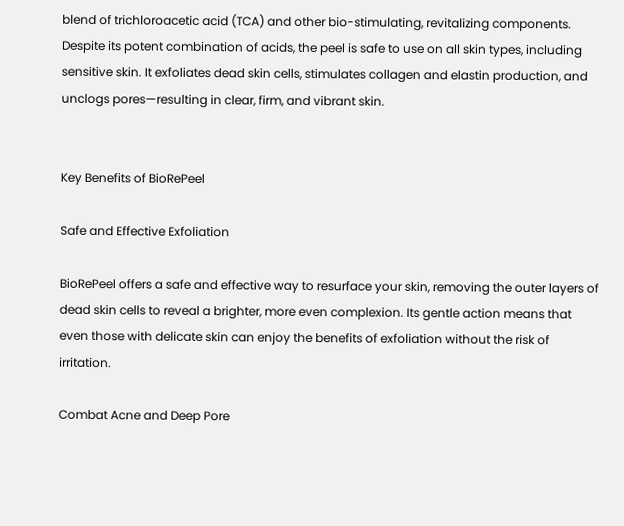blend of trichloroacetic acid (TCA) and other bio-stimulating, revitalizing components. Despite its potent combination of acids, the peel is safe to use on all skin types, including sensitive skin. It exfoliates dead skin cells, stimulates collagen and elastin production, and unclogs pores—resulting in clear, firm, and vibrant skin.


Key Benefits of BioRePeel

Safe and Effective Exfoliation

BioRePeel offers a safe and effective way to resurface your skin, removing the outer layers of dead skin cells to reveal a brighter, more even complexion. Its gentle action means that even those with delicate skin can enjoy the benefits of exfoliation without the risk of irritation.

Combat Acne and Deep Pore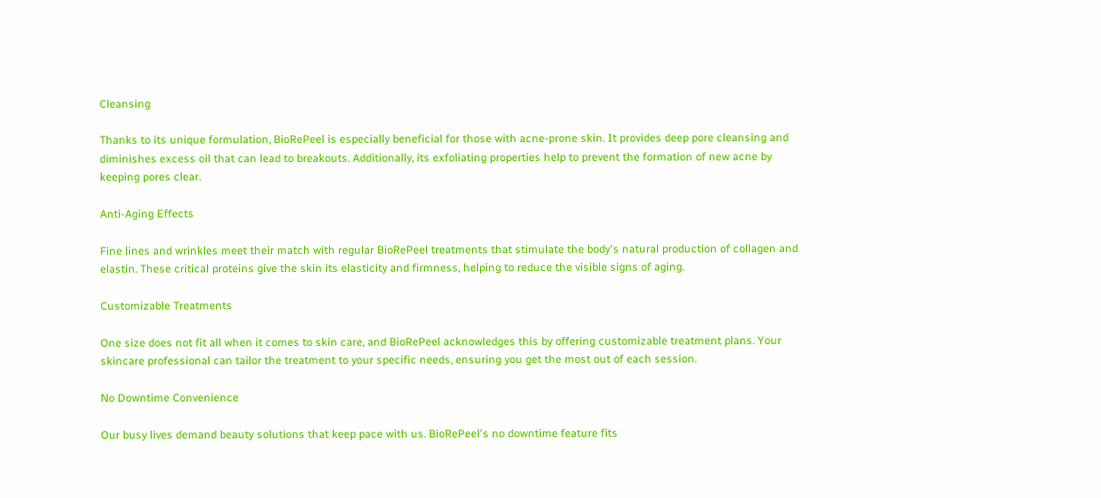Cleansing

Thanks to its unique formulation, BioRePeel is especially beneficial for those with acne-prone skin. It provides deep pore cleansing and diminishes excess oil that can lead to breakouts. Additionally, its exfoliating properties help to prevent the formation of new acne by keeping pores clear.

Anti-Aging Effects

Fine lines and wrinkles meet their match with regular BioRePeel treatments that stimulate the body's natural production of collagen and elastin. These critical proteins give the skin its elasticity and firmness, helping to reduce the visible signs of aging.

Customizable Treatments

One size does not fit all when it comes to skin care, and BioRePeel acknowledges this by offering customizable treatment plans. Your skincare professional can tailor the treatment to your specific needs, ensuring you get the most out of each session.

No Downtime Convenience

Our busy lives demand beauty solutions that keep pace with us. BioRePeel's no downtime feature fits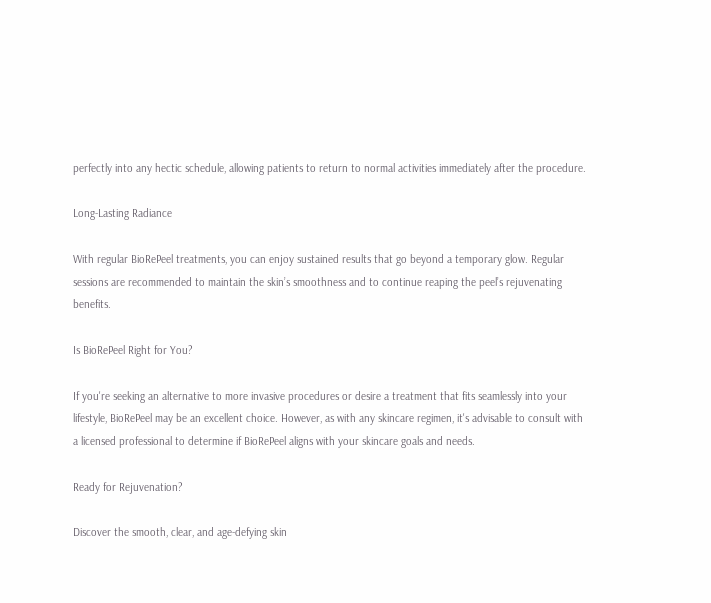perfectly into any hectic schedule, allowing patients to return to normal activities immediately after the procedure.

Long-Lasting Radiance

With regular BioRePeel treatments, you can enjoy sustained results that go beyond a temporary glow. Regular sessions are recommended to maintain the skin’s smoothness and to continue reaping the peel’s rejuvenating benefits.

Is BioRePeel Right for You?

If you're seeking an alternative to more invasive procedures or desire a treatment that fits seamlessly into your lifestyle, BioRePeel may be an excellent choice. However, as with any skincare regimen, it's advisable to consult with a licensed professional to determine if BioRePeel aligns with your skincare goals and needs.

Ready for Rejuvenation?

Discover the smooth, clear, and age-defying skin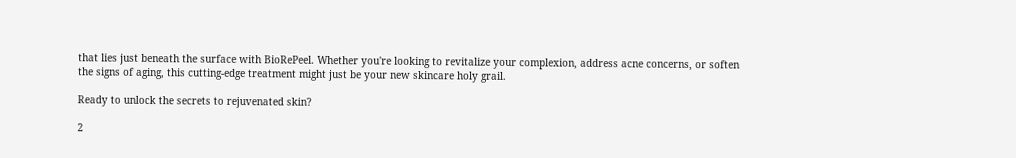that lies just beneath the surface with BioRePeel. Whether you're looking to revitalize your complexion, address acne concerns, or soften the signs of aging, this cutting-edge treatment might just be your new skincare holy grail.

Ready to unlock the secrets to rejuvenated skin?

2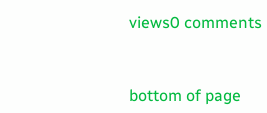views0 comments


bottom of page